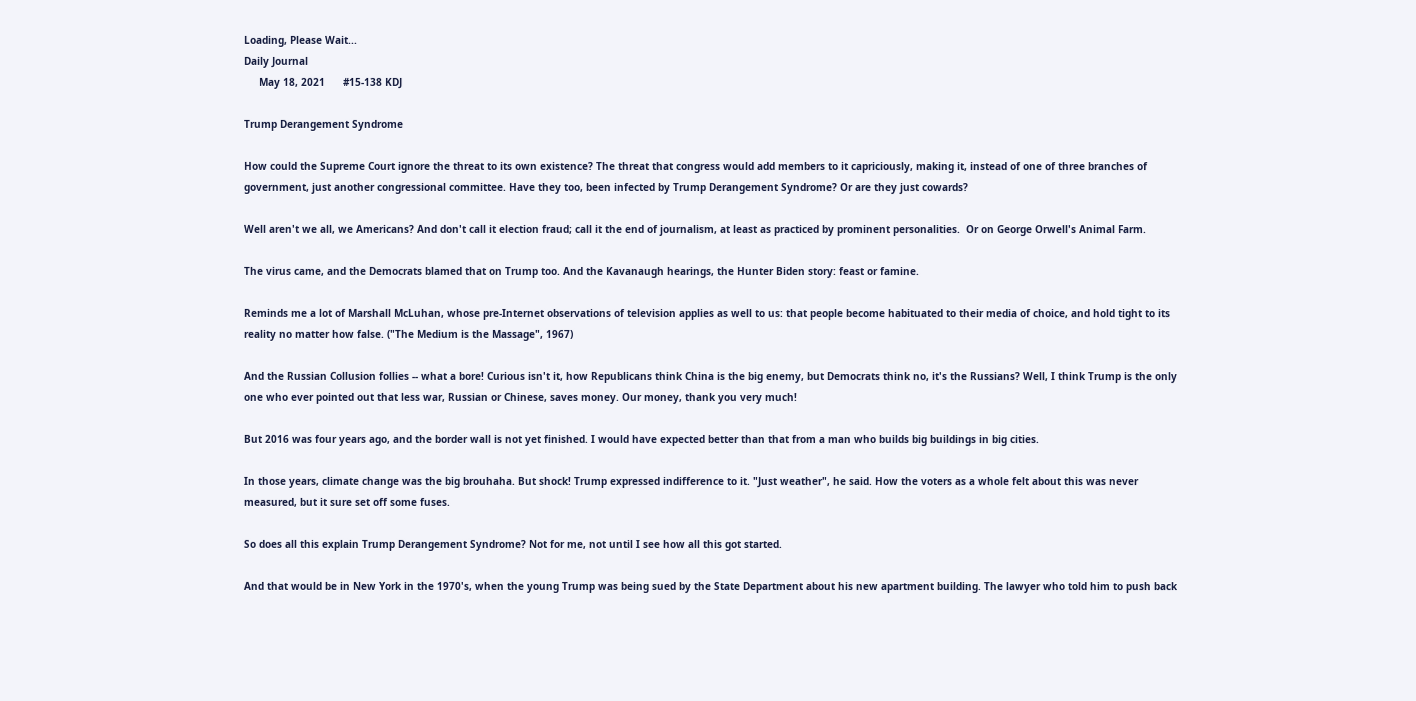Loading, Please Wait...
Daily Journal
     May 18, 2021      #15-138 KDJ

Trump Derangement Syndrome

How could the Supreme Court ignore the threat to its own existence? The threat that congress would add members to it capriciously, making it, instead of one of three branches of government, just another congressional committee. Have they too, been infected by Trump Derangement Syndrome? Or are they just cowards?

Well aren't we all, we Americans? And don't call it election fraud; call it the end of journalism, at least as practiced by prominent personalities.  Or on George Orwell's Animal Farm.

The virus came, and the Democrats blamed that on Trump too. And the Kavanaugh hearings, the Hunter Biden story: feast or famine.

Reminds me a lot of Marshall McLuhan, whose pre-Internet observations of television applies as well to us: that people become habituated to their media of choice, and hold tight to its reality no matter how false. ("The Medium is the Massage", 1967)

And the Russian Collusion follies -- what a bore! Curious isn't it, how Republicans think China is the big enemy, but Democrats think no, it's the Russians? Well, I think Trump is the only one who ever pointed out that less war, Russian or Chinese, saves money. Our money, thank you very much!

But 2016 was four years ago, and the border wall is not yet finished. I would have expected better than that from a man who builds big buildings in big cities.

In those years, climate change was the big brouhaha. But shock! Trump expressed indifference to it. "Just weather", he said. How the voters as a whole felt about this was never measured, but it sure set off some fuses.

So does all this explain Trump Derangement Syndrome? Not for me, not until I see how all this got started.

And that would be in New York in the 1970's, when the young Trump was being sued by the State Department about his new apartment building. The lawyer who told him to push back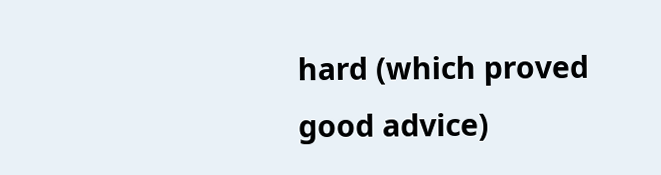hard (which proved good advice)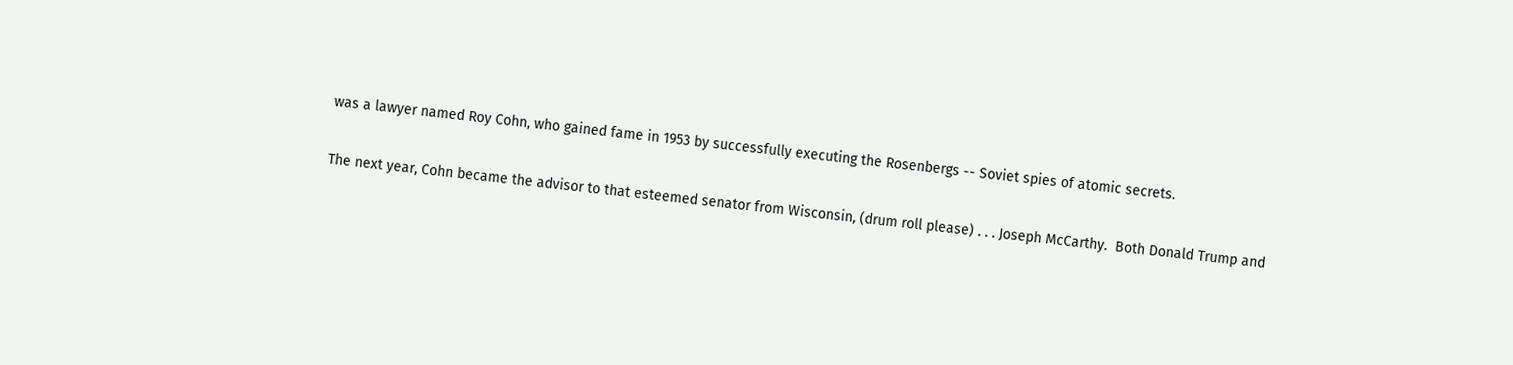was a lawyer named Roy Cohn, who gained fame in 1953 by successfully executing the Rosenbergs -- Soviet spies of atomic secrets.

The next year, Cohn became the advisor to that esteemed senator from Wisconsin, (drum roll please) . . . Joseph McCarthy.  Both Donald Trump and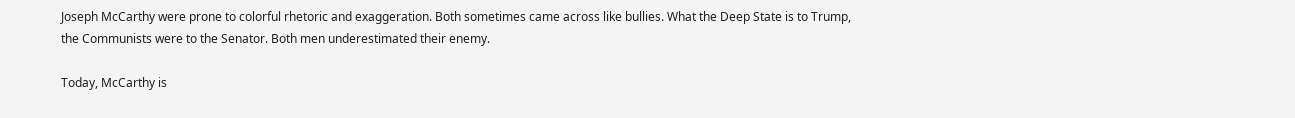Joseph McCarthy were prone to colorful rhetoric and exaggeration. Both sometimes came across like bullies. What the Deep State is to Trump, the Communists were to the Senator. Both men underestimated their enemy.

Today, McCarthy is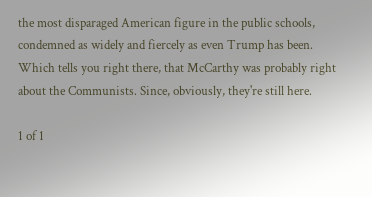the most disparaged American figure in the public schools, condemned as widely and fiercely as even Trump has been.  Which tells you right there, that McCarthy was probably right about the Communists. Since, obviously, they're still here.

1 of 1